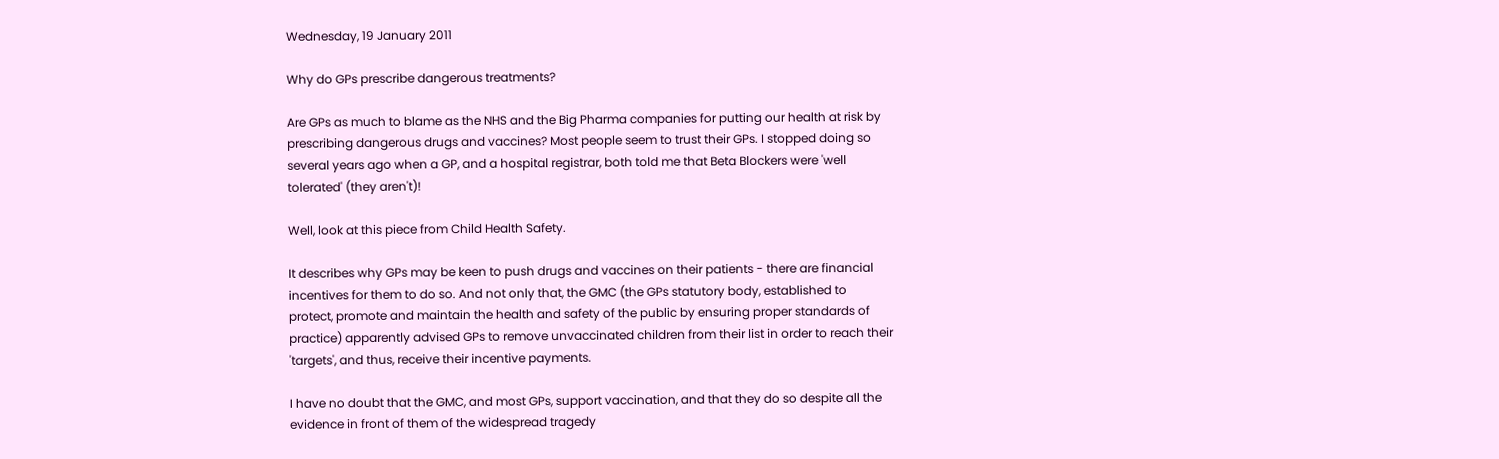Wednesday, 19 January 2011

Why do GPs prescribe dangerous treatments?

Are GPs as much to blame as the NHS and the Big Pharma companies for putting our health at risk by prescribing dangerous drugs and vaccines? Most people seem to trust their GPs. I stopped doing so several years ago when a GP, and a hospital registrar, both told me that Beta Blockers were 'well tolerated' (they aren't)!

Well, look at this piece from Child Health Safety.

It describes why GPs may be keen to push drugs and vaccines on their patients - there are financial incentives for them to do so. And not only that, the GMC (the GPs statutory body, established to protect, promote and maintain the health and safety of the public by ensuring proper standards of practice) apparently advised GPs to remove unvaccinated children from their list in order to reach their 'targets', and thus, receive their incentive payments.

I have no doubt that the GMC, and most GPs, support vaccination, and that they do so despite all the evidence in front of them of the widespread tragedy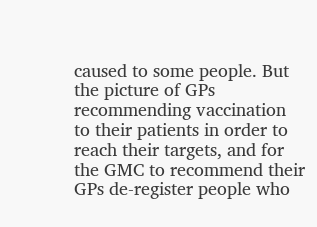caused to some people. But the picture of GPs recommending vaccination to their patients in order to reach their targets, and for the GMC to recommend their GPs de-register people who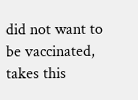did not want to be vaccinated, takes this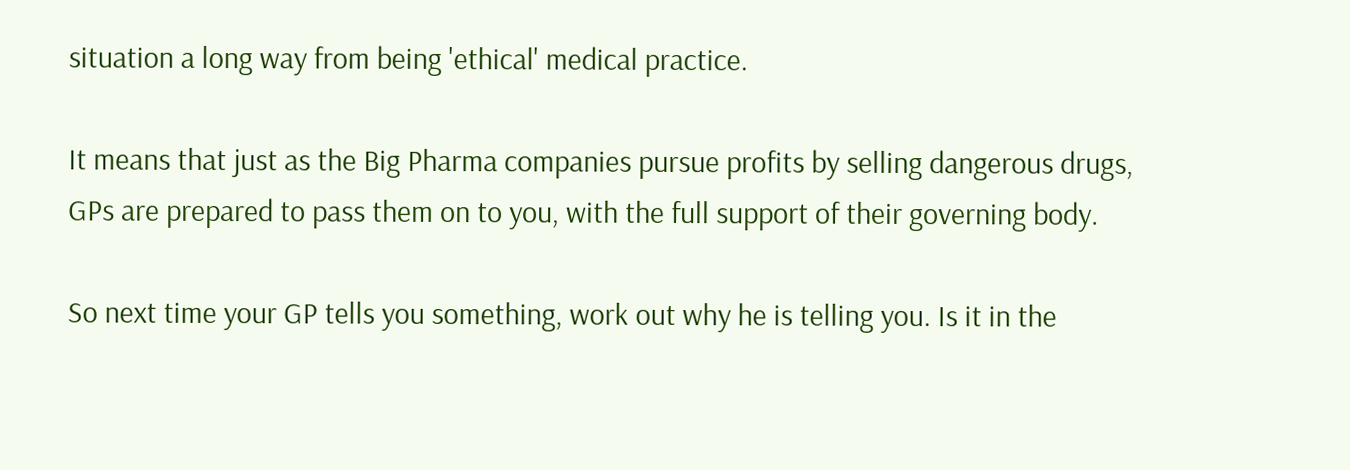situation a long way from being 'ethical' medical practice.

It means that just as the Big Pharma companies pursue profits by selling dangerous drugs, GPs are prepared to pass them on to you, with the full support of their governing body.

So next time your GP tells you something, work out why he is telling you. Is it in the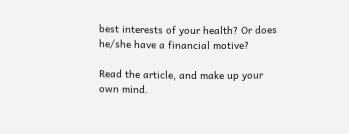best interests of your health? Or does he/she have a financial motive?

Read the article, and make up your own mind.